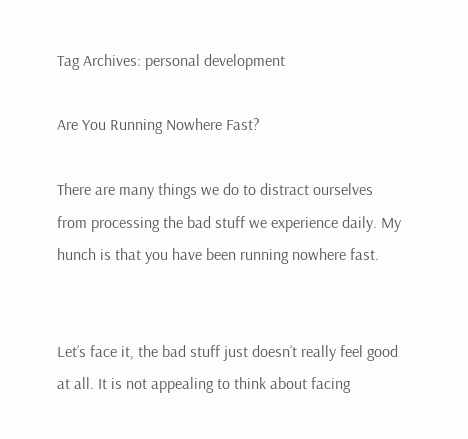Tag Archives: personal development

Are You Running Nowhere Fast?

There are many things we do to distract ourselves from processing the bad stuff we experience daily. My hunch is that you have been running nowhere fast.


Let’s face it, the bad stuff just doesn’t really feel good at all. It is not appealing to think about facing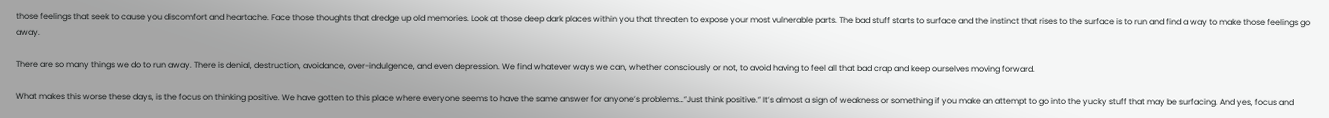those feelings that seek to cause you discomfort and heartache. Face those thoughts that dredge up old memories. Look at those deep dark places within you that threaten to expose your most vulnerable parts. The bad stuff starts to surface and the instinct that rises to the surface is to run and find a way to make those feelings go away.

There are so many things we do to run away. There is denial, destruction, avoidance, over-indulgence, and even depression. We find whatever ways we can, whether consciously or not, to avoid having to feel all that bad crap and keep ourselves moving forward.

What makes this worse these days, is the focus on thinking positive. We have gotten to this place where everyone seems to have the same answer for anyone’s problems…”Just think positive.” It’s almost a sign of weakness or something if you make an attempt to go into the yucky stuff that may be surfacing. And yes, focus and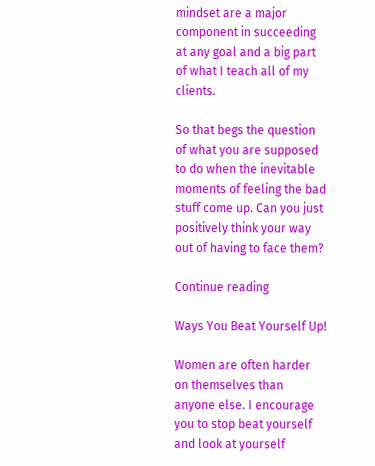mindset are a major component in succeeding at any goal and a big part of what I teach all of my clients.

So that begs the question of what you are supposed to do when the inevitable moments of feeling the bad stuff come up. Can you just positively think your way out of having to face them?

Continue reading

Ways You Beat Yourself Up!

Women are often harder on themselves than anyone else. I encourage you to stop beat yourself and look at yourself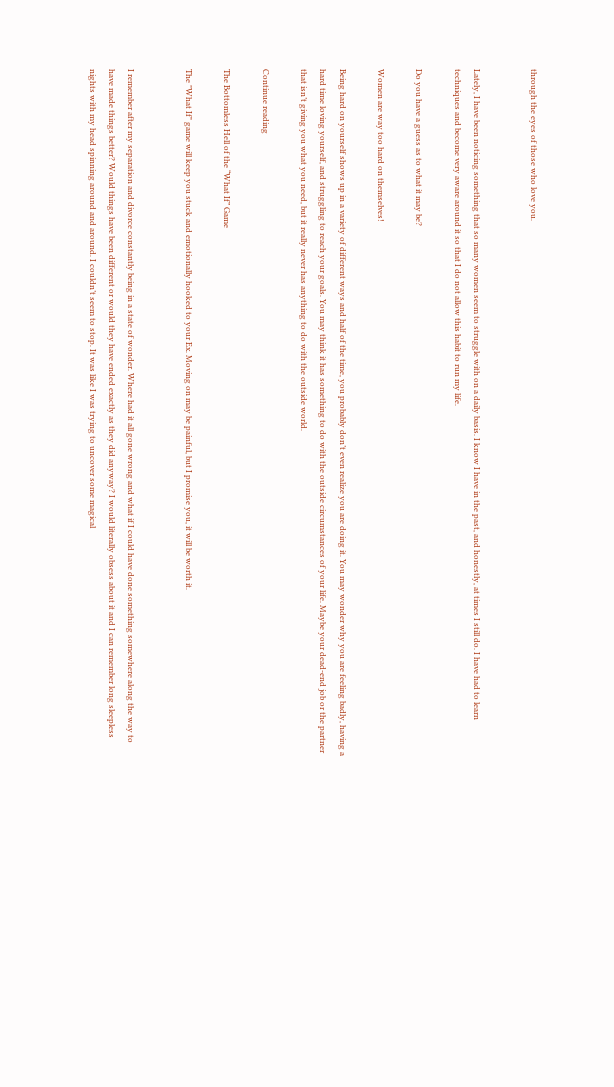through the eyes of those who love you.


Lately, I have been noticing something that so many women seem to struggle with on a daily basis. I know I have in the past, and honestly, at times I still do. I have had to learn techniques and become very aware around it so that I do not allow this habit to run my life.

Do you have a guess as to what it may be?

Women are way too hard on themselves!

Being hard on yourself shows up in a variety of different ways and half of the time, you probably don’t even realize you are doing it. You may wonder why you are feeling badly, having a hard time loving yourself, and struggling to reach your goals. You may think it has something to do with the outside circumstances of your life. Maybe your dead-end job or the partner that isn’t giving you what you need, but it really never has anything to do with the outside world.

Continue reading

The Bottomless Hell of the “What If” Game

The "What If" game will keep you stuck and emotionally hooked to your Ex. Moving on may be painful, but I promise you, it will be worth it.


I remember after my separation and divorce constantly being in a state of wonder. Where had it all gone wrong and what if I could have done something somewhere along the way to have made things better? Would things have been different or would they have ended exactly as they did anyway? I would literally obsess about it and I can remember long sleepless nights with my head spinning around and around. I couldn’t seem to stop. It was like I was trying to uncover some magical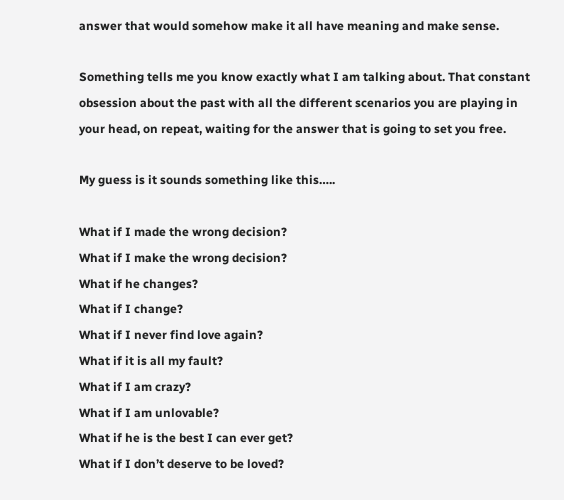answer that would somehow make it all have meaning and make sense.

Something tells me you know exactly what I am talking about. That constant obsession about the past with all the different scenarios you are playing in your head, on repeat, waiting for the answer that is going to set you free.

My guess is it sounds something like this…..

What if I made the wrong decision?
What if I make the wrong decision?
What if he changes?
What if I change?
What if I never find love again?
What if it is all my fault?
What if I am crazy?
What if I am unlovable?
What if he is the best I can ever get?
What if I don’t deserve to be loved?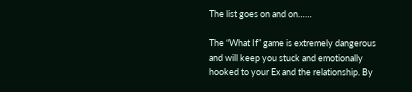The list goes on and on……

The “What If” game is extremely dangerous and will keep you stuck and emotionally hooked to your Ex and the relationship. By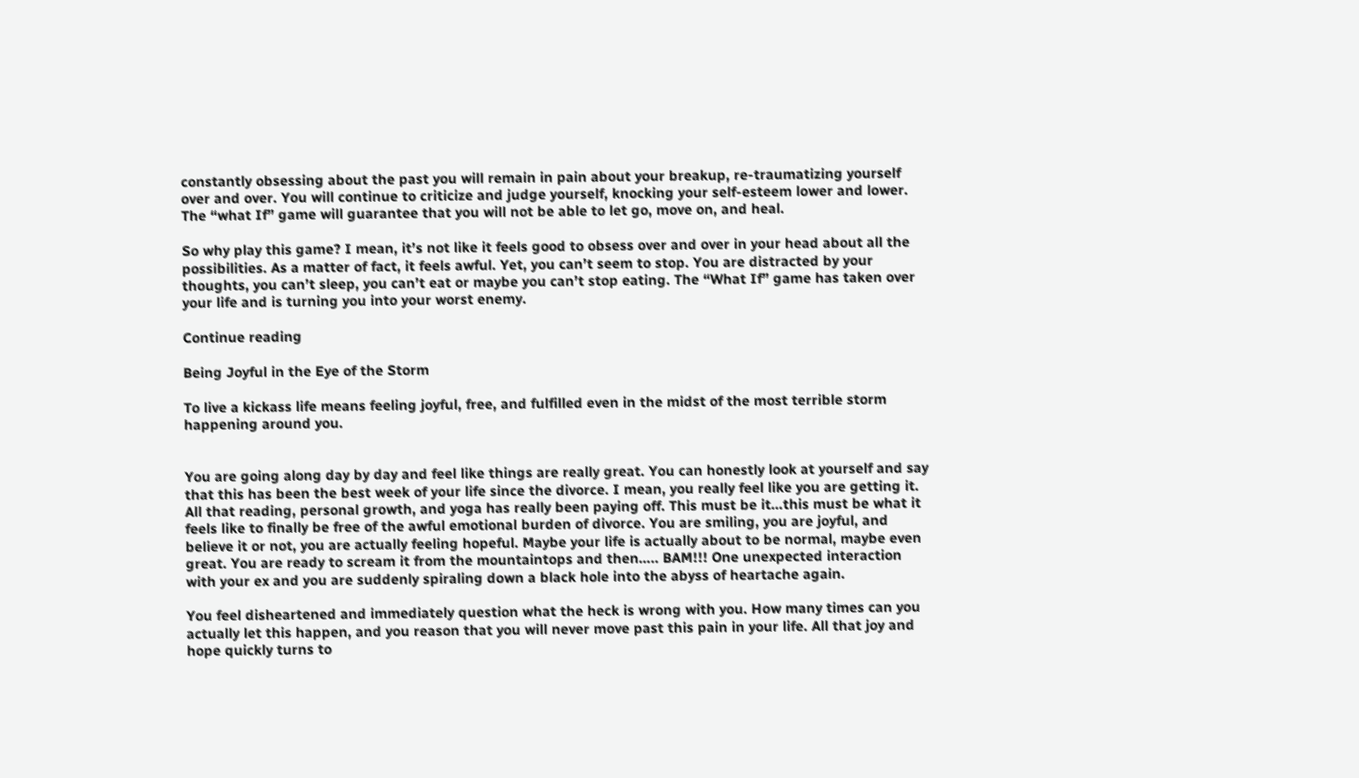constantly obsessing about the past you will remain in pain about your breakup, re-traumatizing yourself over and over. You will continue to criticize and judge yourself, knocking your self-esteem lower and lower. The “what If” game will guarantee that you will not be able to let go, move on, and heal.

So why play this game? I mean, it’s not like it feels good to obsess over and over in your head about all the possibilities. As a matter of fact, it feels awful. Yet, you can’t seem to stop. You are distracted by your thoughts, you can’t sleep, you can’t eat or maybe you can’t stop eating. The “What If” game has taken over your life and is turning you into your worst enemy.

Continue reading

Being Joyful in the Eye of the Storm

To live a kickass life means feeling joyful, free, and fulfilled even in the midst of the most terrible storm happening around you.


You are going along day by day and feel like things are really great. You can honestly look at yourself and say that this has been the best week of your life since the divorce. I mean, you really feel like you are getting it. All that reading, personal growth, and yoga has really been paying off. This must be it…this must be what it feels like to finally be free of the awful emotional burden of divorce. You are smiling, you are joyful, and believe it or not, you are actually feeling hopeful. Maybe your life is actually about to be normal, maybe even great. You are ready to scream it from the mountaintops and then….. BAM!!! One unexpected interaction with your ex and you are suddenly spiraling down a black hole into the abyss of heartache again.

You feel disheartened and immediately question what the heck is wrong with you. How many times can you actually let this happen, and you reason that you will never move past this pain in your life. All that joy and hope quickly turns to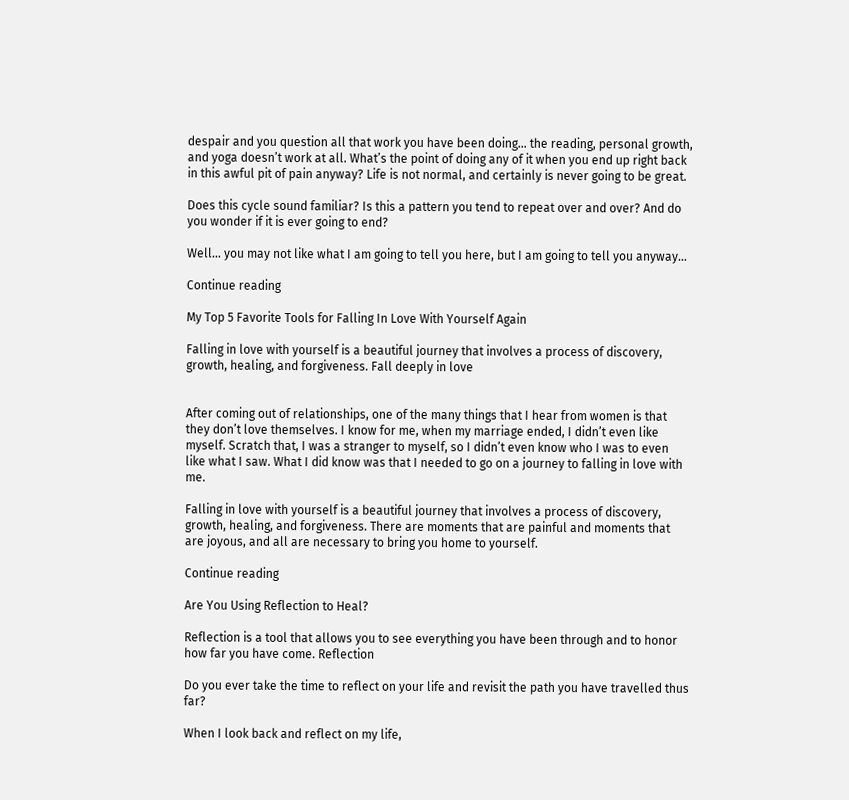despair and you question all that work you have been doing… the reading, personal growth, and yoga doesn’t work at all. What’s the point of doing any of it when you end up right back in this awful pit of pain anyway? Life is not normal, and certainly is never going to be great.

Does this cycle sound familiar? Is this a pattern you tend to repeat over and over? And do you wonder if it is ever going to end?

Well… you may not like what I am going to tell you here, but I am going to tell you anyway…

Continue reading

My Top 5 Favorite Tools for Falling In Love With Yourself Again

Falling in love with yourself is a beautiful journey that involves a process of discovery, growth, healing, and forgiveness. Fall deeply in love


After coming out of relationships, one of the many things that I hear from women is that they don’t love themselves. I know for me, when my marriage ended, I didn’t even like myself. Scratch that, I was a stranger to myself, so I didn’t even know who I was to even like what I saw. What I did know was that I needed to go on a journey to falling in love with me.

Falling in love with yourself is a beautiful journey that involves a process of discovery, growth, healing, and forgiveness. There are moments that are painful and moments that are joyous, and all are necessary to bring you home to yourself.

Continue reading

Are You Using Reflection to Heal?

Reflection is a tool that allows you to see everything you have been through and to honor how far you have come. Reflection

Do you ever take the time to reflect on your life and revisit the path you have travelled thus far?

When I look back and reflect on my life,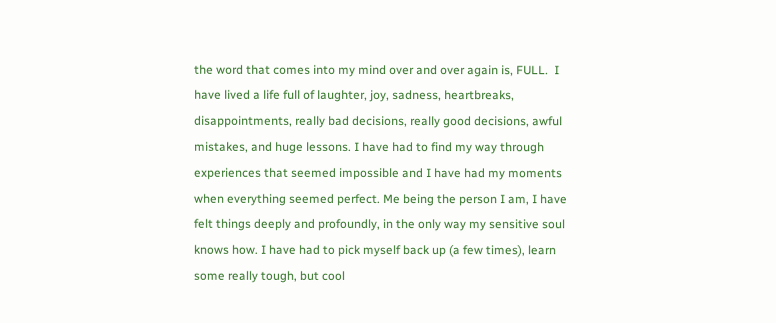the word that comes into my mind over and over again is, FULL.  I have lived a life full of laughter, joy, sadness, heartbreaks, disappointments, really bad decisions, really good decisions, awful mistakes, and huge lessons. I have had to find my way through experiences that seemed impossible and I have had my moments when everything seemed perfect. Me being the person I am, I have felt things deeply and profoundly, in the only way my sensitive soul knows how. I have had to pick myself back up (a few times), learn some really tough, but cool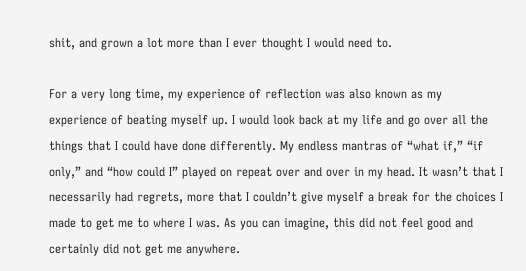shit, and grown a lot more than I ever thought I would need to.

For a very long time, my experience of reflection was also known as my experience of beating myself up. I would look back at my life and go over all the things that I could have done differently. My endless mantras of “what if,” “if only,” and “how could I” played on repeat over and over in my head. It wasn’t that I necessarily had regrets, more that I couldn’t give myself a break for the choices I made to get me to where I was. As you can imagine, this did not feel good and certainly did not get me anywhere.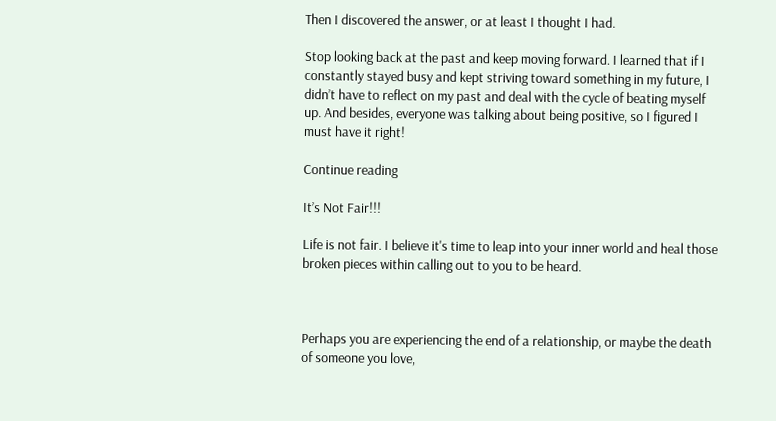Then I discovered the answer, or at least I thought I had.

Stop looking back at the past and keep moving forward. I learned that if I constantly stayed busy and kept striving toward something in my future, I didn’t have to reflect on my past and deal with the cycle of beating myself up. And besides, everyone was talking about being positive, so I figured I must have it right!

Continue reading

It’s Not Fair!!!

Life is not fair. I believe it's time to leap into your inner world and heal those broken pieces within calling out to you to be heard.



Perhaps you are experiencing the end of a relationship, or maybe the death of someone you love,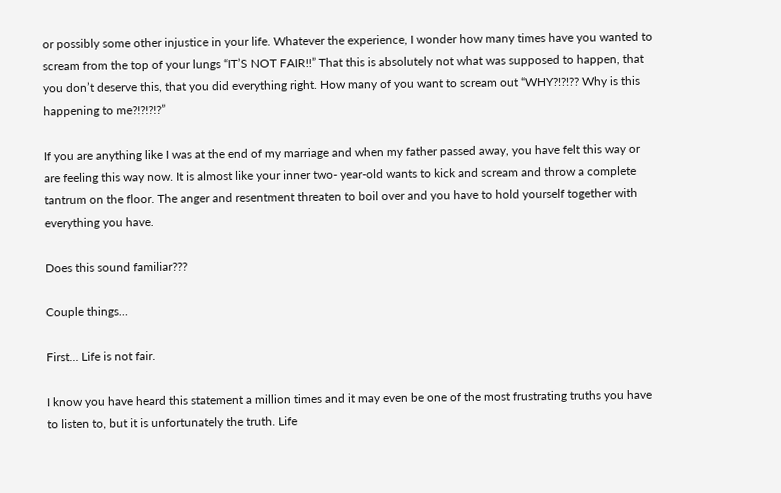or possibly some other injustice in your life. Whatever the experience, I wonder how many times have you wanted to scream from the top of your lungs “IT’S NOT FAIR!!” That this is absolutely not what was supposed to happen, that you don’t deserve this, that you did everything right. How many of you want to scream out “WHY?!?!?? Why is this happening to me?!?!?!?”

If you are anything like I was at the end of my marriage and when my father passed away, you have felt this way or are feeling this way now. It is almost like your inner two- year-old wants to kick and scream and throw a complete tantrum on the floor. The anger and resentment threaten to boil over and you have to hold yourself together with everything you have.

Does this sound familiar???

Couple things…

First… Life is not fair.

I know you have heard this statement a million times and it may even be one of the most frustrating truths you have to listen to, but it is unfortunately the truth. Life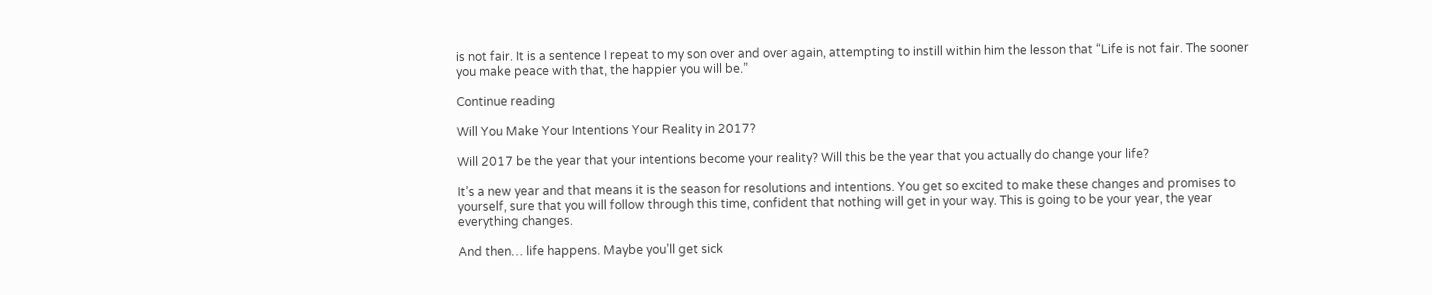is not fair. It is a sentence I repeat to my son over and over again, attempting to instill within him the lesson that “Life is not fair. The sooner you make peace with that, the happier you will be.”

Continue reading

Will You Make Your Intentions Your Reality in 2017?

Will 2017 be the year that your intentions become your reality? Will this be the year that you actually do change your life?

It’s a new year and that means it is the season for resolutions and intentions. You get so excited to make these changes and promises to yourself, sure that you will follow through this time, confident that nothing will get in your way. This is going to be your year, the year everything changes.

And then… life happens. Maybe you’ll get sick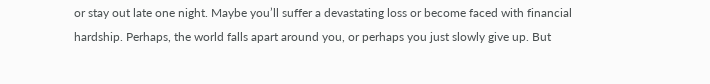or stay out late one night. Maybe you’ll suffer a devastating loss or become faced with financial hardship. Perhaps, the world falls apart around you, or perhaps you just slowly give up. But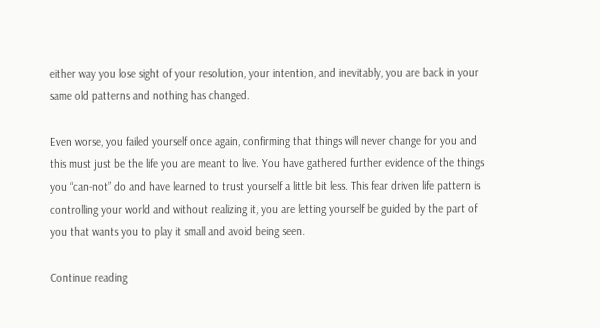either way you lose sight of your resolution, your intention, and inevitably, you are back in your same old patterns and nothing has changed.

Even worse, you failed yourself once again, confirming that things will never change for you and this must just be the life you are meant to live. You have gathered further evidence of the things you “can-not” do and have learned to trust yourself a little bit less. This fear driven life pattern is controlling your world and without realizing it, you are letting yourself be guided by the part of you that wants you to play it small and avoid being seen.

Continue reading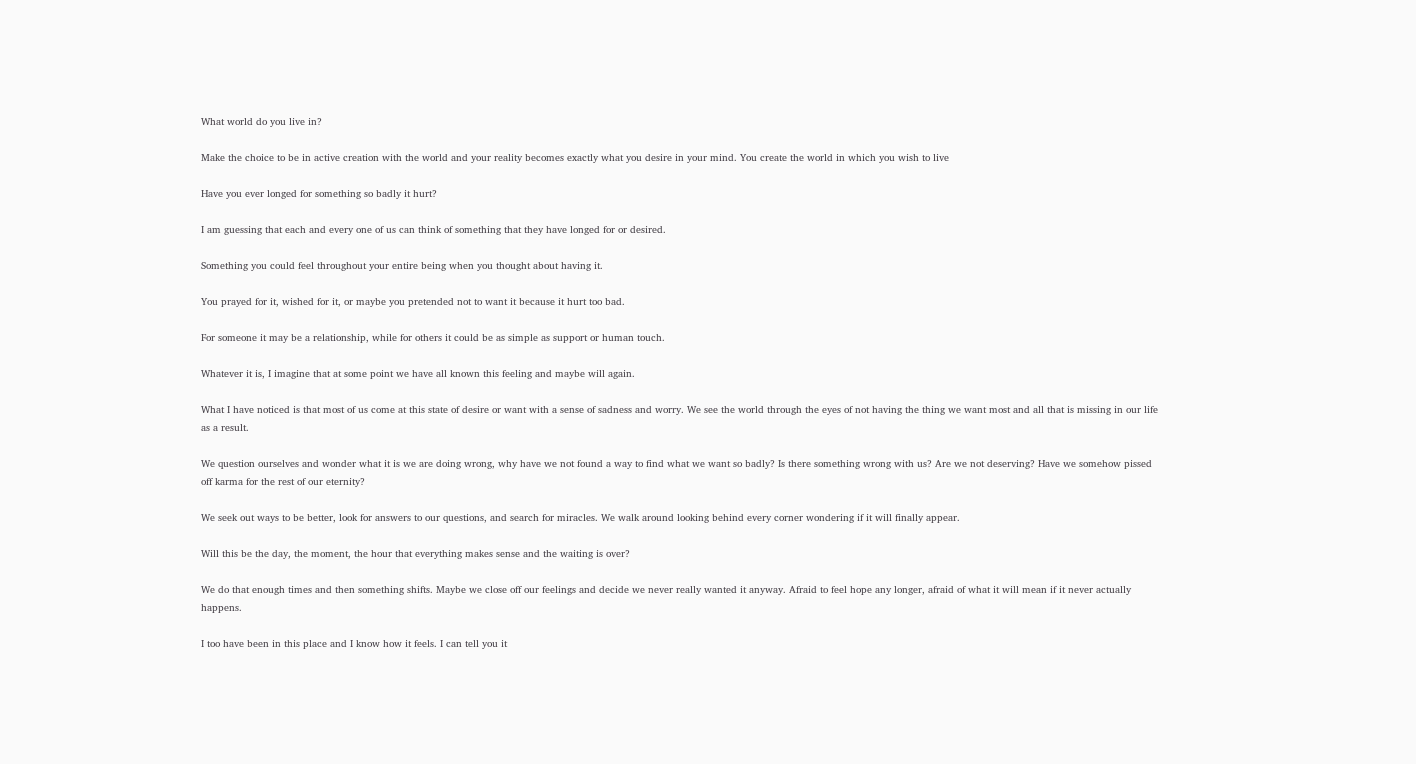What world do you live in?

Make the choice to be in active creation with the world and your reality becomes exactly what you desire in your mind. You create the world in which you wish to live

Have you ever longed for something so badly it hurt?

I am guessing that each and every one of us can think of something that they have longed for or desired.

Something you could feel throughout your entire being when you thought about having it.

You prayed for it, wished for it, or maybe you pretended not to want it because it hurt too bad.

For someone it may be a relationship, while for others it could be as simple as support or human touch.

Whatever it is, I imagine that at some point we have all known this feeling and maybe will again.

What I have noticed is that most of us come at this state of desire or want with a sense of sadness and worry. We see the world through the eyes of not having the thing we want most and all that is missing in our life as a result.

We question ourselves and wonder what it is we are doing wrong, why have we not found a way to find what we want so badly? Is there something wrong with us? Are we not deserving? Have we somehow pissed off karma for the rest of our eternity?

We seek out ways to be better, look for answers to our questions, and search for miracles. We walk around looking behind every corner wondering if it will finally appear.

Will this be the day, the moment, the hour that everything makes sense and the waiting is over?

We do that enough times and then something shifts. Maybe we close off our feelings and decide we never really wanted it anyway. Afraid to feel hope any longer, afraid of what it will mean if it never actually happens.

I too have been in this place and I know how it feels. I can tell you it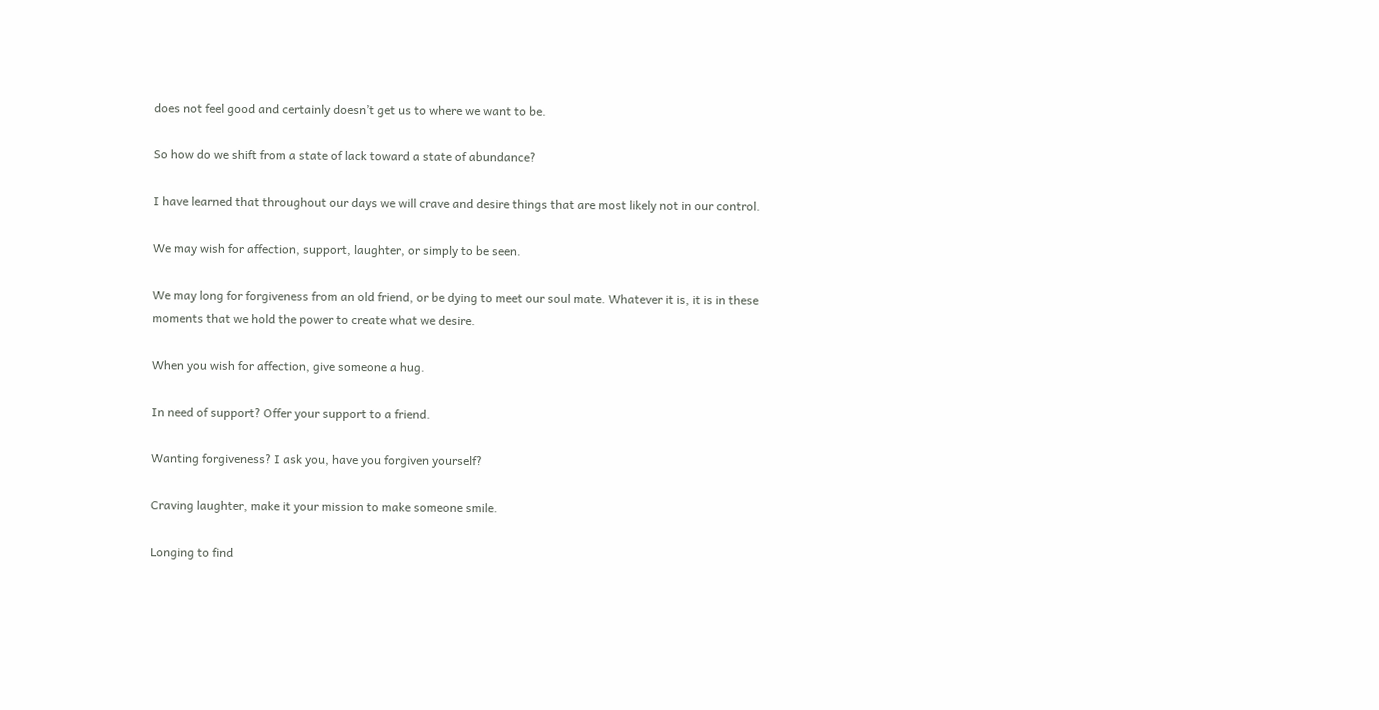does not feel good and certainly doesn’t get us to where we want to be.

So how do we shift from a state of lack toward a state of abundance?

I have learned that throughout our days we will crave and desire things that are most likely not in our control.

We may wish for affection, support, laughter, or simply to be seen.

We may long for forgiveness from an old friend, or be dying to meet our soul mate. Whatever it is, it is in these moments that we hold the power to create what we desire.

When you wish for affection, give someone a hug.

In need of support? Offer your support to a friend.

Wanting forgiveness? I ask you, have you forgiven yourself?

Craving laughter, make it your mission to make someone smile.

Longing to find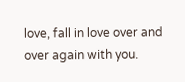love, fall in love over and over again with you.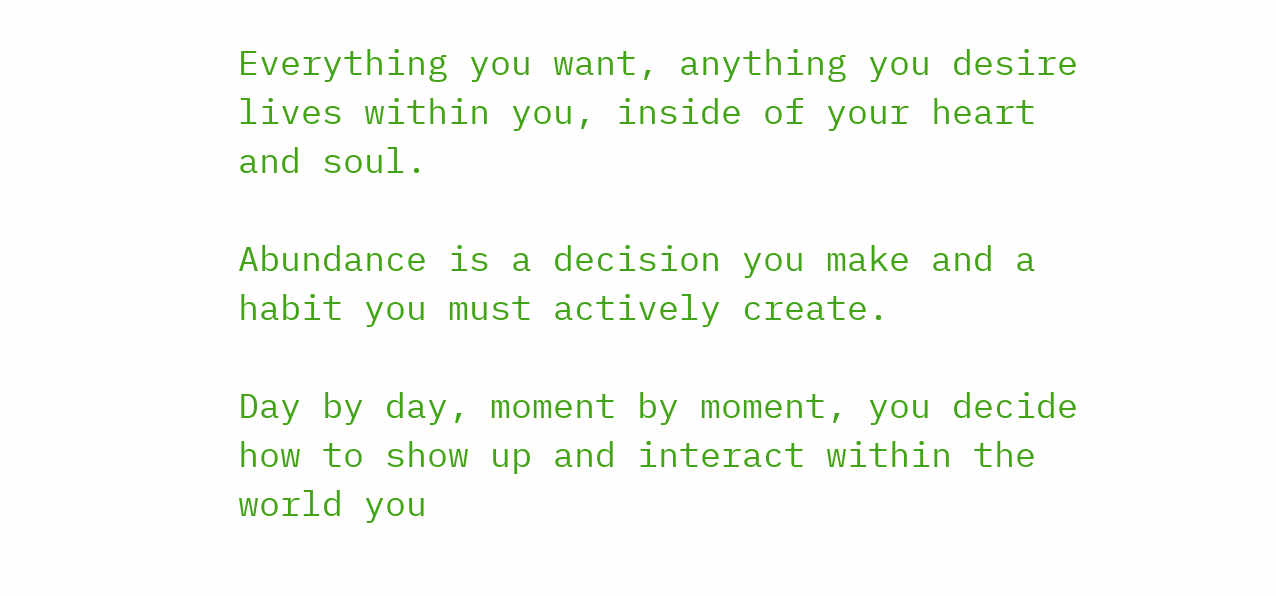Everything you want, anything you desire lives within you, inside of your heart and soul.

Abundance is a decision you make and a habit you must actively create.

Day by day, moment by moment, you decide how to show up and interact within the world you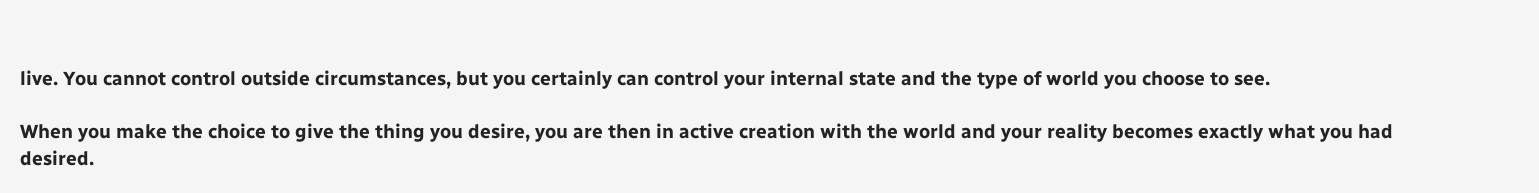live. You cannot control outside circumstances, but you certainly can control your internal state and the type of world you choose to see.

When you make the choice to give the thing you desire, you are then in active creation with the world and your reality becomes exactly what you had desired.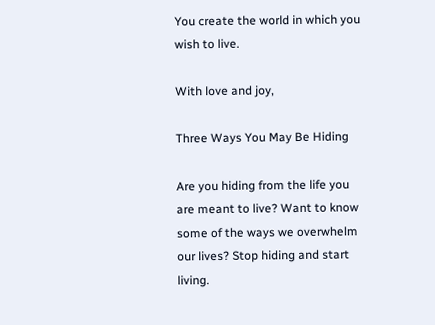You create the world in which you wish to live.

With love and joy,

Three Ways You May Be Hiding

Are you hiding from the life you are meant to live? Want to know some of the ways we overwhelm our lives? Stop hiding and start living.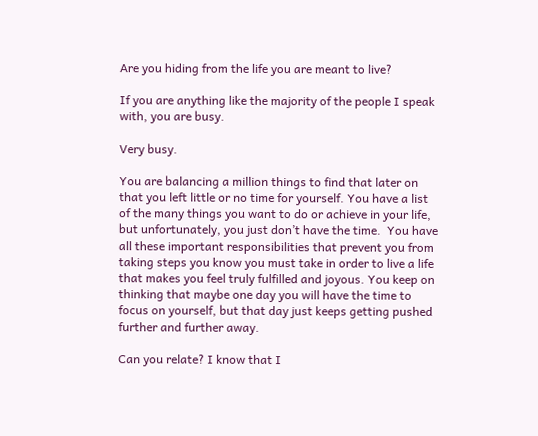Are you hiding from the life you are meant to live?

If you are anything like the majority of the people I speak with, you are busy.

Very busy.

You are balancing a million things to find that later on that you left little or no time for yourself. You have a list of the many things you want to do or achieve in your life, but unfortunately, you just don’t have the time.  You have all these important responsibilities that prevent you from taking steps you know you must take in order to live a life that makes you feel truly fulfilled and joyous. You keep on thinking that maybe one day you will have the time to focus on yourself, but that day just keeps getting pushed further and further away.

Can you relate? I know that I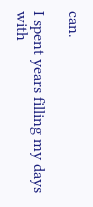can.

I spent years filling my days with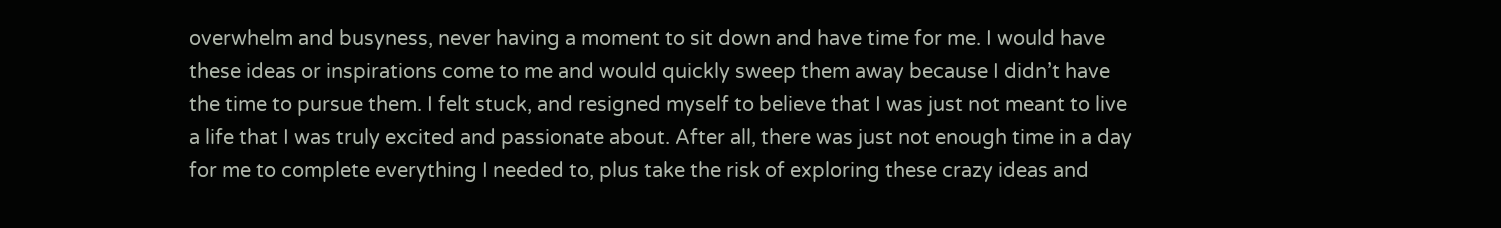overwhelm and busyness, never having a moment to sit down and have time for me. I would have these ideas or inspirations come to me and would quickly sweep them away because I didn’t have the time to pursue them. I felt stuck, and resigned myself to believe that I was just not meant to live a life that I was truly excited and passionate about. After all, there was just not enough time in a day for me to complete everything I needed to, plus take the risk of exploring these crazy ideas and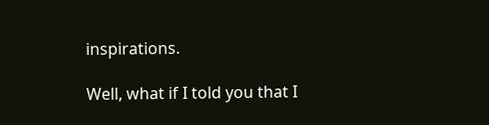inspirations.

Well, what if I told you that I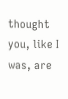thought you, like I was, are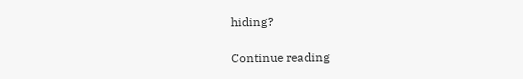hiding?

Continue reading